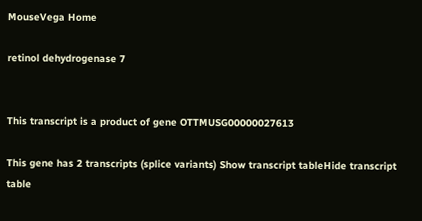MouseVega Home

retinol dehydrogenase 7


This transcript is a product of gene OTTMUSG00000027613

This gene has 2 transcripts (splice variants) Show transcript tableHide transcript table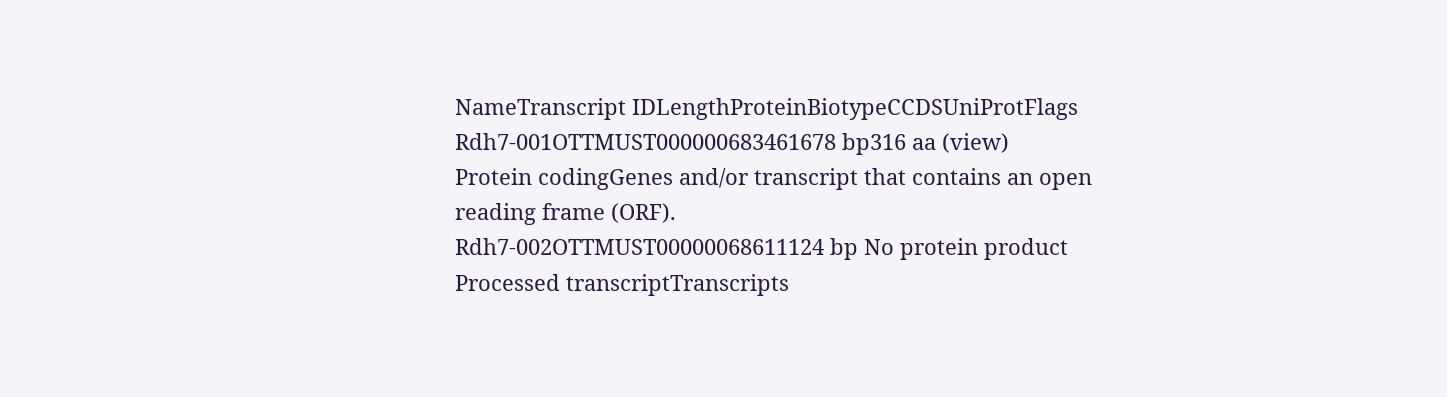NameTranscript IDLengthProteinBiotypeCCDSUniProtFlags
Rdh7-001OTTMUST000000683461678 bp316 aa (view)
Protein codingGenes and/or transcript that contains an open reading frame (ORF).
Rdh7-002OTTMUST00000068611124 bp No protein product
Processed transcriptTranscripts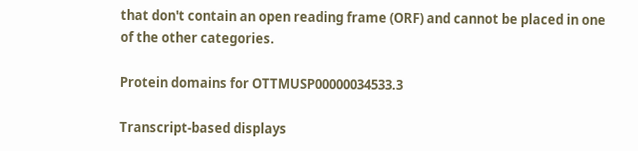that don't contain an open reading frame (ORF) and cannot be placed in one of the other categories.

Protein domains for OTTMUSP00000034533.3

Transcript-based displays